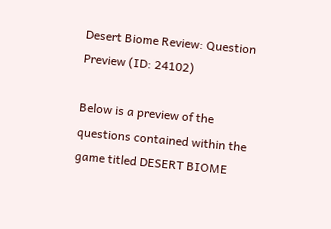Desert Biome Review: Question Preview (ID: 24102)

Below is a preview of the questions contained within the game titled DESERT BIOME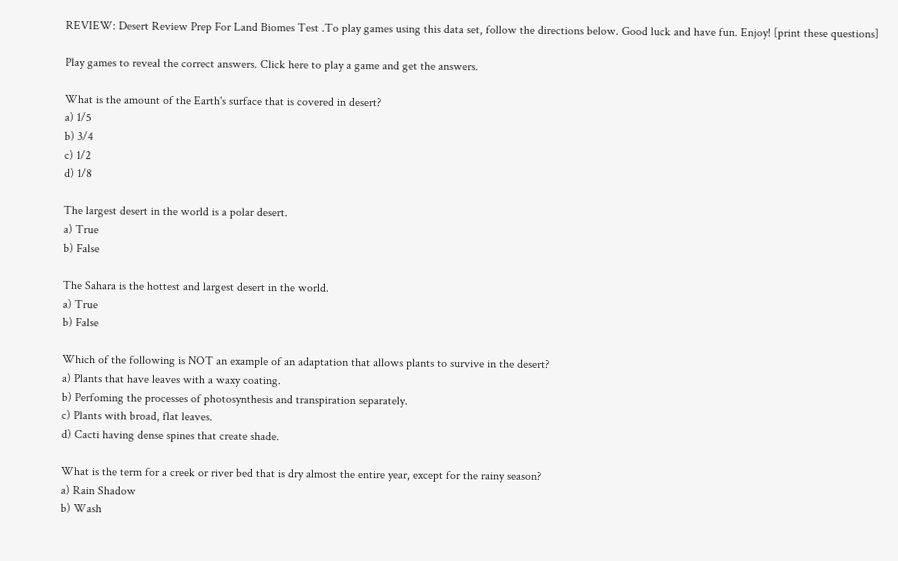REVIEW: Desert Review Prep For Land Biomes Test .To play games using this data set, follow the directions below. Good luck and have fun. Enjoy! [print these questions]

Play games to reveal the correct answers. Click here to play a game and get the answers.

What is the amount of the Earth's surface that is covered in desert?
a) 1/5
b) 3/4
c) 1/2
d) 1/8

The largest desert in the world is a polar desert.
a) True
b) False

The Sahara is the hottest and largest desert in the world.
a) True
b) False

Which of the following is NOT an example of an adaptation that allows plants to survive in the desert?
a) Plants that have leaves with a waxy coating.
b) Perfoming the processes of photosynthesis and transpiration separately.
c) Plants with broad, flat leaves.
d) Cacti having dense spines that create shade.

What is the term for a creek or river bed that is dry almost the entire year, except for the rainy season?
a) Rain Shadow
b) Wash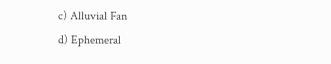c) Alluvial Fan
d) Ephemeral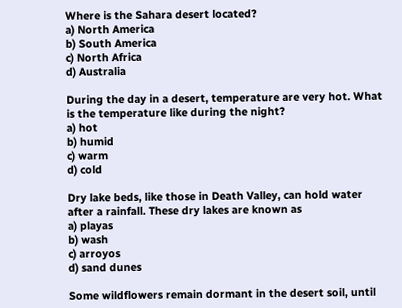Where is the Sahara desert located?
a) North America
b) South America
c) North Africa
d) Australia

During the day in a desert, temperature are very hot. What is the temperature like during the night?
a) hot
b) humid
c) warm
d) cold

Dry lake beds, like those in Death Valley, can hold water after a rainfall. These dry lakes are known as
a) playas
b) wash
c) arroyos
d) sand dunes

Some wildflowers remain dormant in the desert soil, until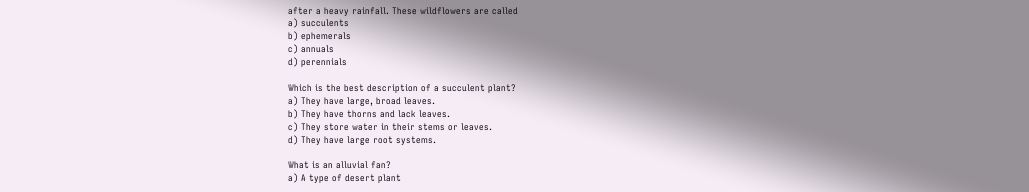after a heavy rainfall. These wildflowers are called
a) succulents
b) ephemerals
c) annuals
d) perennials

Which is the best description of a succulent plant?
a) They have large, broad leaves.
b) They have thorns and lack leaves.
c) They store water in their stems or leaves.
d) They have large root systems.

What is an alluvial fan?
a) A type of desert plant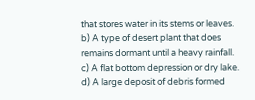that stores water in its stems or leaves.
b) A type of desert plant that does remains dormant until a heavy rainfall.
c) A flat bottom depression or dry lake.
d) A large deposit of debris formed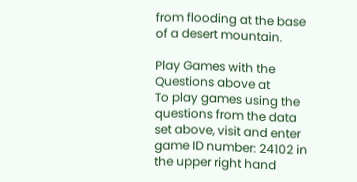from flooding at the base of a desert mountain.

Play Games with the Questions above at
To play games using the questions from the data set above, visit and enter game ID number: 24102 in the upper right hand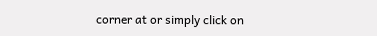corner at or simply click on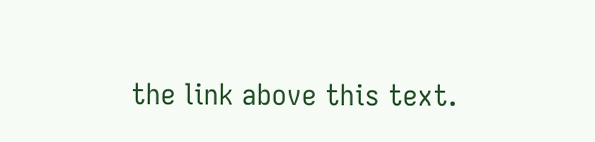the link above this text.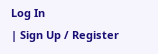Log In
| Sign Up / Register